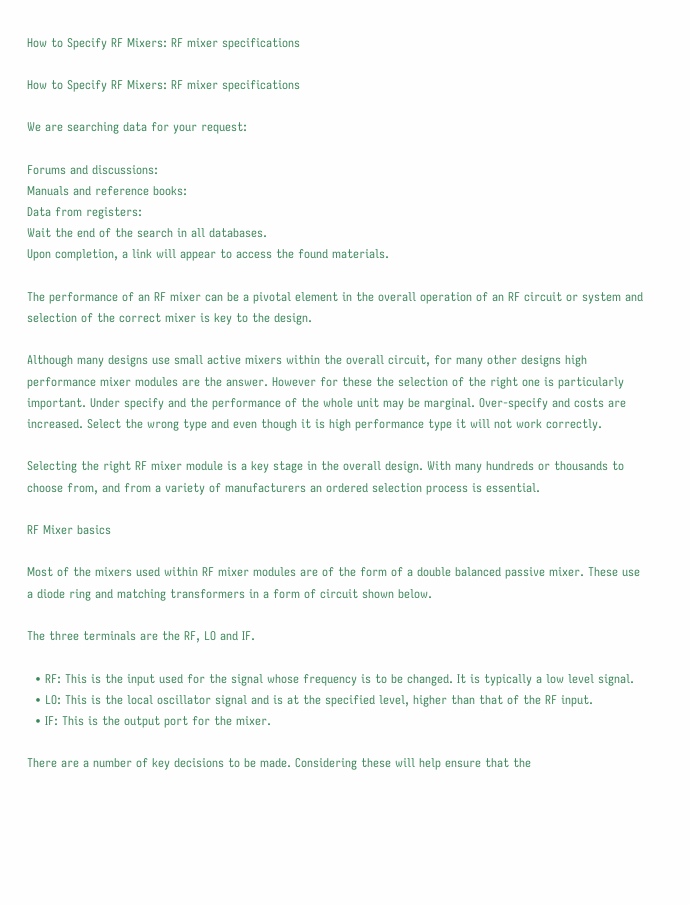How to Specify RF Mixers: RF mixer specifications

How to Specify RF Mixers: RF mixer specifications

We are searching data for your request:

Forums and discussions:
Manuals and reference books:
Data from registers:
Wait the end of the search in all databases.
Upon completion, a link will appear to access the found materials.

The performance of an RF mixer can be a pivotal element in the overall operation of an RF circuit or system and selection of the correct mixer is key to the design.

Although many designs use small active mixers within the overall circuit, for many other designs high performance mixer modules are the answer. However for these the selection of the right one is particularly important. Under specify and the performance of the whole unit may be marginal. Over-specify and costs are increased. Select the wrong type and even though it is high performance type it will not work correctly.

Selecting the right RF mixer module is a key stage in the overall design. With many hundreds or thousands to choose from, and from a variety of manufacturers an ordered selection process is essential.

RF Mixer basics

Most of the mixers used within RF mixer modules are of the form of a double balanced passive mixer. These use a diode ring and matching transformers in a form of circuit shown below.

The three terminals are the RF, LO and IF.

  • RF: This is the input used for the signal whose frequency is to be changed. It is typically a low level signal.
  • LO: This is the local oscillator signal and is at the specified level, higher than that of the RF input.
  • IF: This is the output port for the mixer.

There are a number of key decisions to be made. Considering these will help ensure that the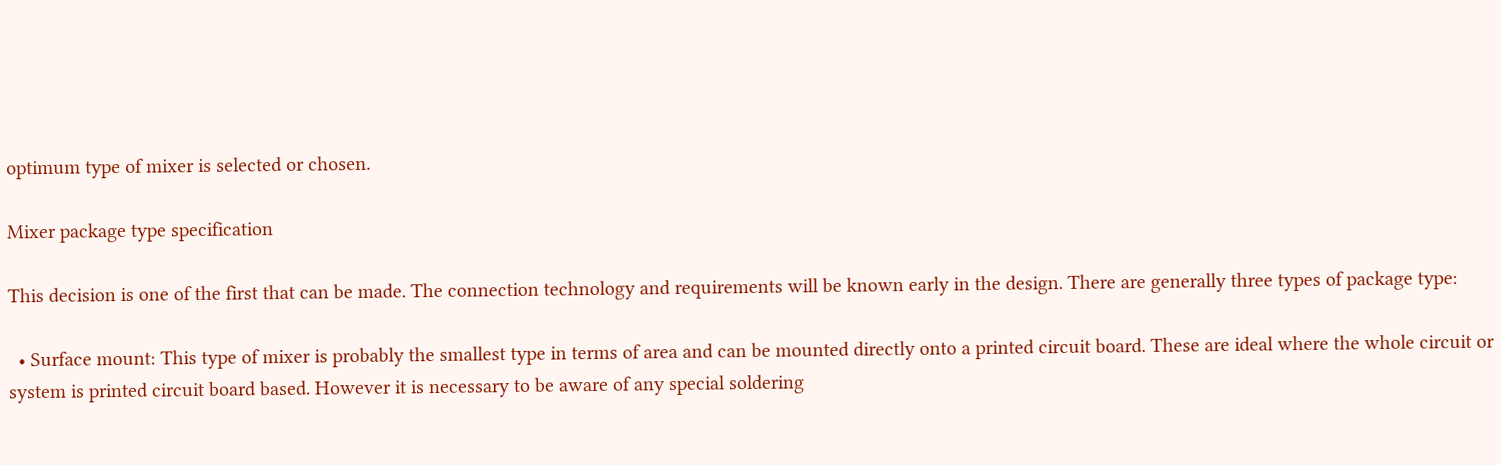optimum type of mixer is selected or chosen.

Mixer package type specification

This decision is one of the first that can be made. The connection technology and requirements will be known early in the design. There are generally three types of package type:

  • Surface mount: This type of mixer is probably the smallest type in terms of area and can be mounted directly onto a printed circuit board. These are ideal where the whole circuit or system is printed circuit board based. However it is necessary to be aware of any special soldering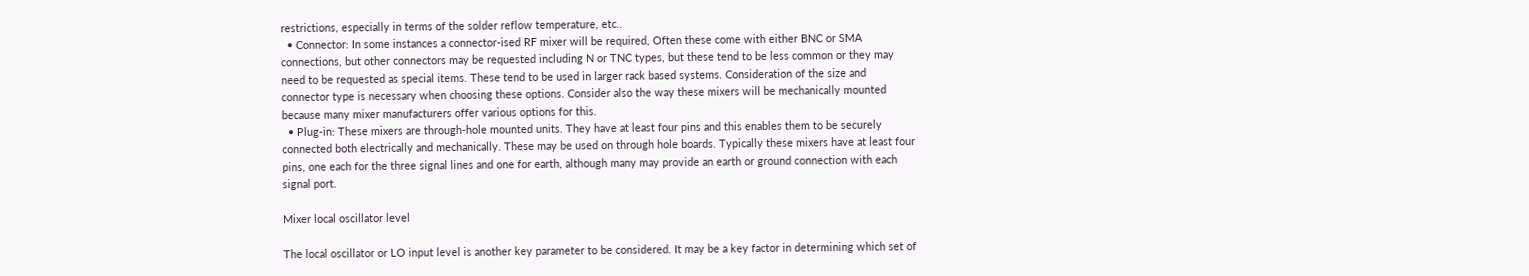restrictions, especially in terms of the solder reflow temperature, etc..
  • Connector: In some instances a connector-ised RF mixer will be required, Often these come with either BNC or SMA connections, but other connectors may be requested including N or TNC types, but these tend to be less common or they may need to be requested as special items. These tend to be used in larger rack based systems. Consideration of the size and connector type is necessary when choosing these options. Consider also the way these mixers will be mechanically mounted because many mixer manufacturers offer various options for this.
  • Plug-in: These mixers are through-hole mounted units. They have at least four pins and this enables them to be securely connected both electrically and mechanically. These may be used on through hole boards. Typically these mixers have at least four pins, one each for the three signal lines and one for earth, although many may provide an earth or ground connection with each signal port.

Mixer local oscillator level

The local oscillator or LO input level is another key parameter to be considered. It may be a key factor in determining which set of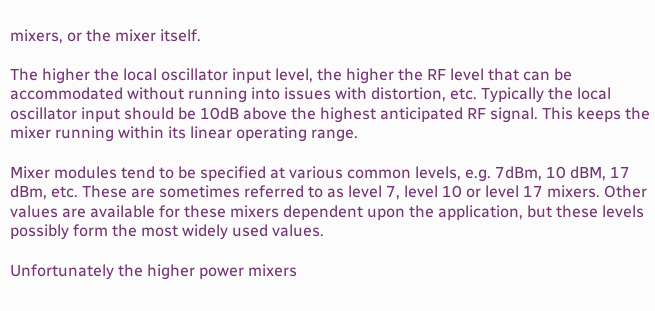mixers, or the mixer itself.

The higher the local oscillator input level, the higher the RF level that can be accommodated without running into issues with distortion, etc. Typically the local oscillator input should be 10dB above the highest anticipated RF signal. This keeps the mixer running within its linear operating range.

Mixer modules tend to be specified at various common levels, e.g. 7dBm, 10 dBM, 17 dBm, etc. These are sometimes referred to as level 7, level 10 or level 17 mixers. Other values are available for these mixers dependent upon the application, but these levels possibly form the most widely used values.

Unfortunately the higher power mixers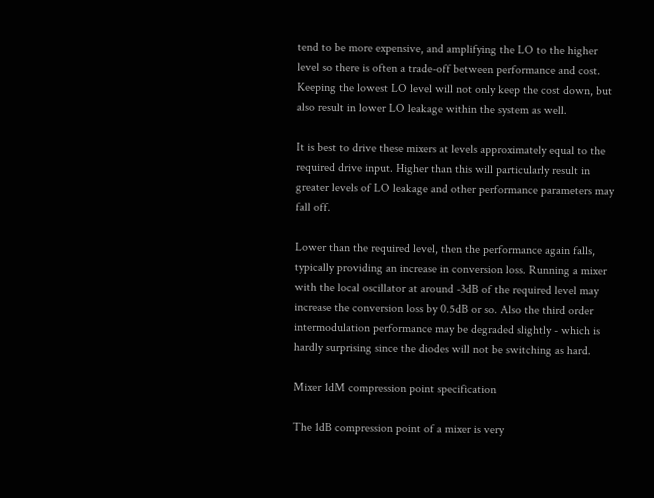tend to be more expensive, and amplifying the LO to the higher level so there is often a trade-off between performance and cost. Keeping the lowest LO level will not only keep the cost down, but also result in lower LO leakage within the system as well.

It is best to drive these mixers at levels approximately equal to the required drive input. Higher than this will particularly result in greater levels of LO leakage and other performance parameters may fall off.

Lower than the required level, then the performance again falls, typically providing an increase in conversion loss. Running a mixer with the local oscillator at around -3dB of the required level may increase the conversion loss by 0.5dB or so. Also the third order intermodulation performance may be degraded slightly - which is hardly surprising since the diodes will not be switching as hard.

Mixer 1dM compression point specification

The 1dB compression point of a mixer is very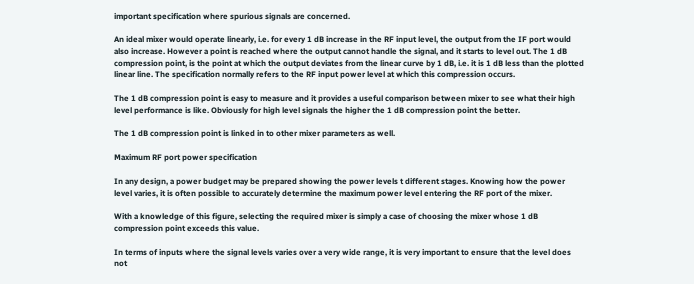important specification where spurious signals are concerned.

An ideal mixer would operate linearly, i.e. for every 1 dB increase in the RF input level, the output from the IF port would also increase. However a point is reached where the output cannot handle the signal, and it starts to level out. The 1 dB compression point, is the point at which the output deviates from the linear curve by 1 dB, i.e. it is 1 dB less than the plotted linear line. The specification normally refers to the RF input power level at which this compression occurs.

The 1 dB compression point is easy to measure and it provides a useful comparison between mixer to see what their high level performance is like. Obviously for high level signals the higher the 1 dB compression point the better.

The 1 dB compression point is linked in to other mixer parameters as well.

Maximum RF port power specification

In any design, a power budget may be prepared showing the power levels t different stages. Knowing how the power level varies, it is often possible to accurately determine the maximum power level entering the RF port of the mixer.

With a knowledge of this figure, selecting the required mixer is simply a case of choosing the mixer whose 1 dB compression point exceeds this value.

In terms of inputs where the signal levels varies over a very wide range, it is very important to ensure that the level does not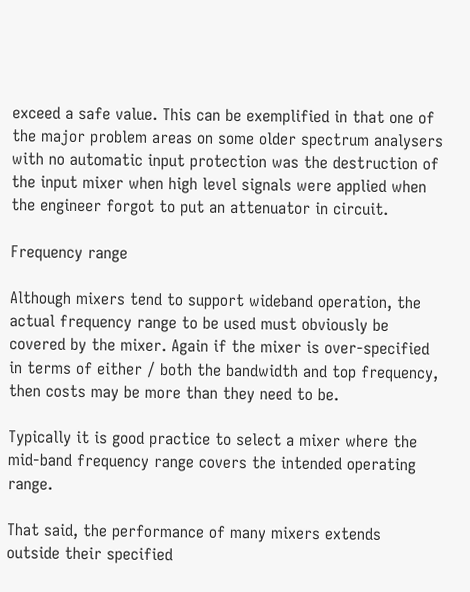exceed a safe value. This can be exemplified in that one of the major problem areas on some older spectrum analysers with no automatic input protection was the destruction of the input mixer when high level signals were applied when the engineer forgot to put an attenuator in circuit.

Frequency range

Although mixers tend to support wideband operation, the actual frequency range to be used must obviously be covered by the mixer. Again if the mixer is over-specified in terms of either / both the bandwidth and top frequency, then costs may be more than they need to be.

Typically it is good practice to select a mixer where the mid-band frequency range covers the intended operating range.

That said, the performance of many mixers extends outside their specified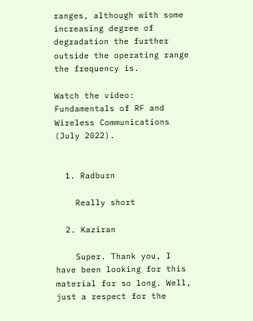ranges, although with some increasing degree of degradation the further outside the operating range the frequency is.

Watch the video: Fundamentals of RF and Wireless Communications (July 2022).


  1. Radburn

    Really short

  2. Kaziran

    Super. Thank you, I have been looking for this material for so long. Well, just a respect for the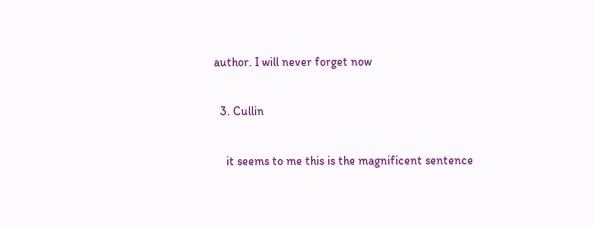author. I will never forget now

  3. Cullin

    it seems to me this is the magnificent sentence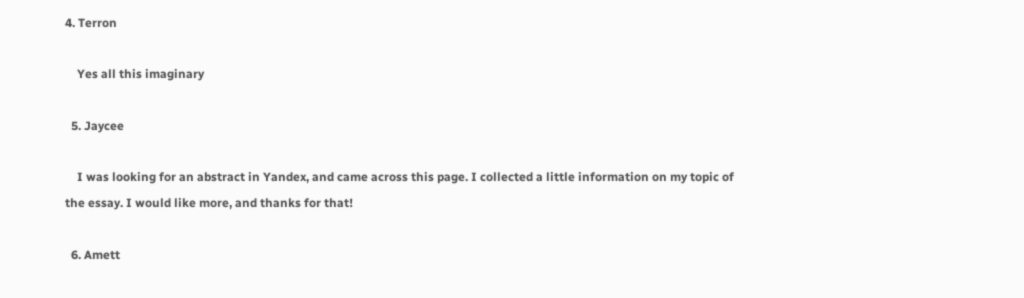4. Terron

    Yes all this imaginary

  5. Jaycee

    I was looking for an abstract in Yandex, and came across this page. I collected a little information on my topic of the essay. I would like more, and thanks for that!

  6. Amett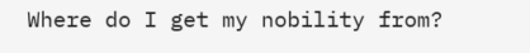Where do I get my nobility from?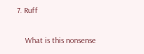7. Ruff

    What is this nonsense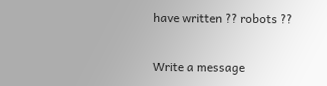have written ?? robots ??

Write a message